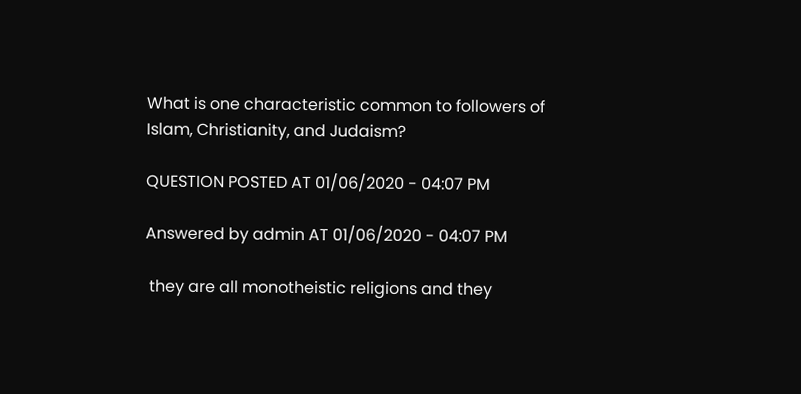What is one characteristic common to followers of Islam, Christianity, and Judaism?

QUESTION POSTED AT 01/06/2020 - 04:07 PM

Answered by admin AT 01/06/2020 - 04:07 PM

 they are all monotheistic religions and they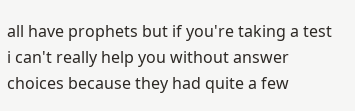all have prophets but if you're taking a test i can't really help you without answer choices because they had quite a few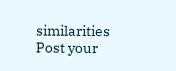similarities
Post your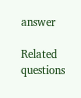answer

Related questions